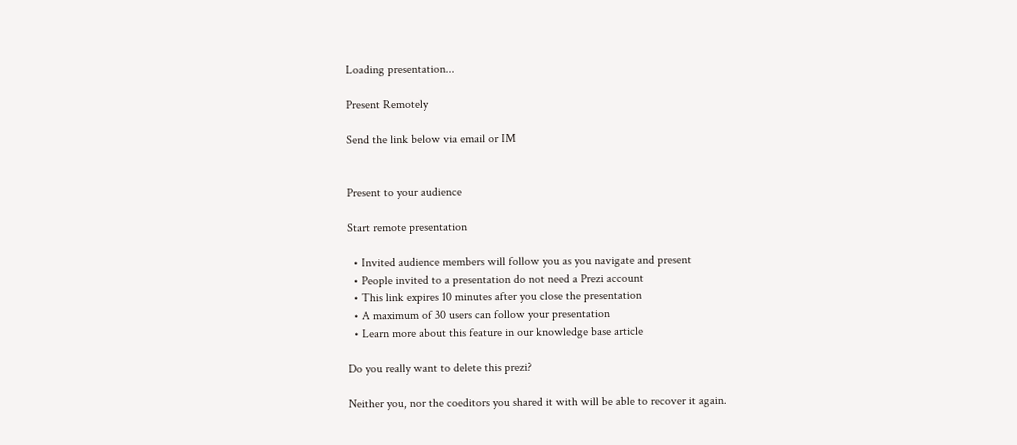Loading presentation...

Present Remotely

Send the link below via email or IM


Present to your audience

Start remote presentation

  • Invited audience members will follow you as you navigate and present
  • People invited to a presentation do not need a Prezi account
  • This link expires 10 minutes after you close the presentation
  • A maximum of 30 users can follow your presentation
  • Learn more about this feature in our knowledge base article

Do you really want to delete this prezi?

Neither you, nor the coeditors you shared it with will be able to recover it again.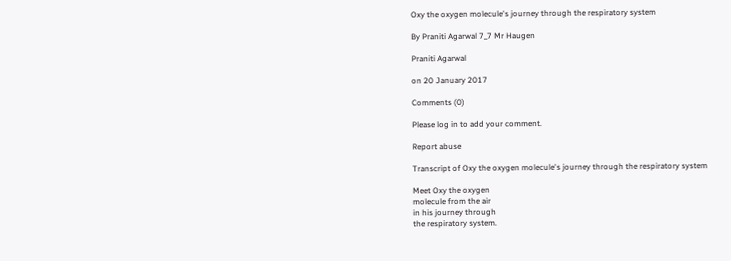Oxy the oxygen molecule's journey through the respiratory system

By Praniti Agarwal 7_7 Mr Haugen

Praniti Agarwal

on 20 January 2017

Comments (0)

Please log in to add your comment.

Report abuse

Transcript of Oxy the oxygen molecule's journey through the respiratory system

Meet Oxy the oxygen
molecule from the air
in his journey through
the respiratory system.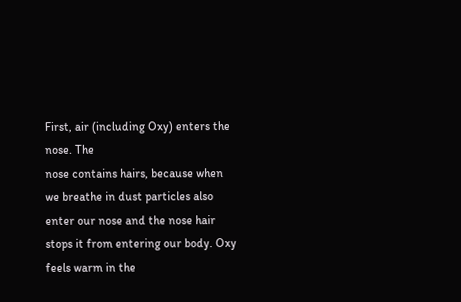First, air (including Oxy) enters the nose. The
nose contains hairs, because when we breathe in dust particles also enter our nose and the nose hair stops it from entering our body. Oxy feels warm in the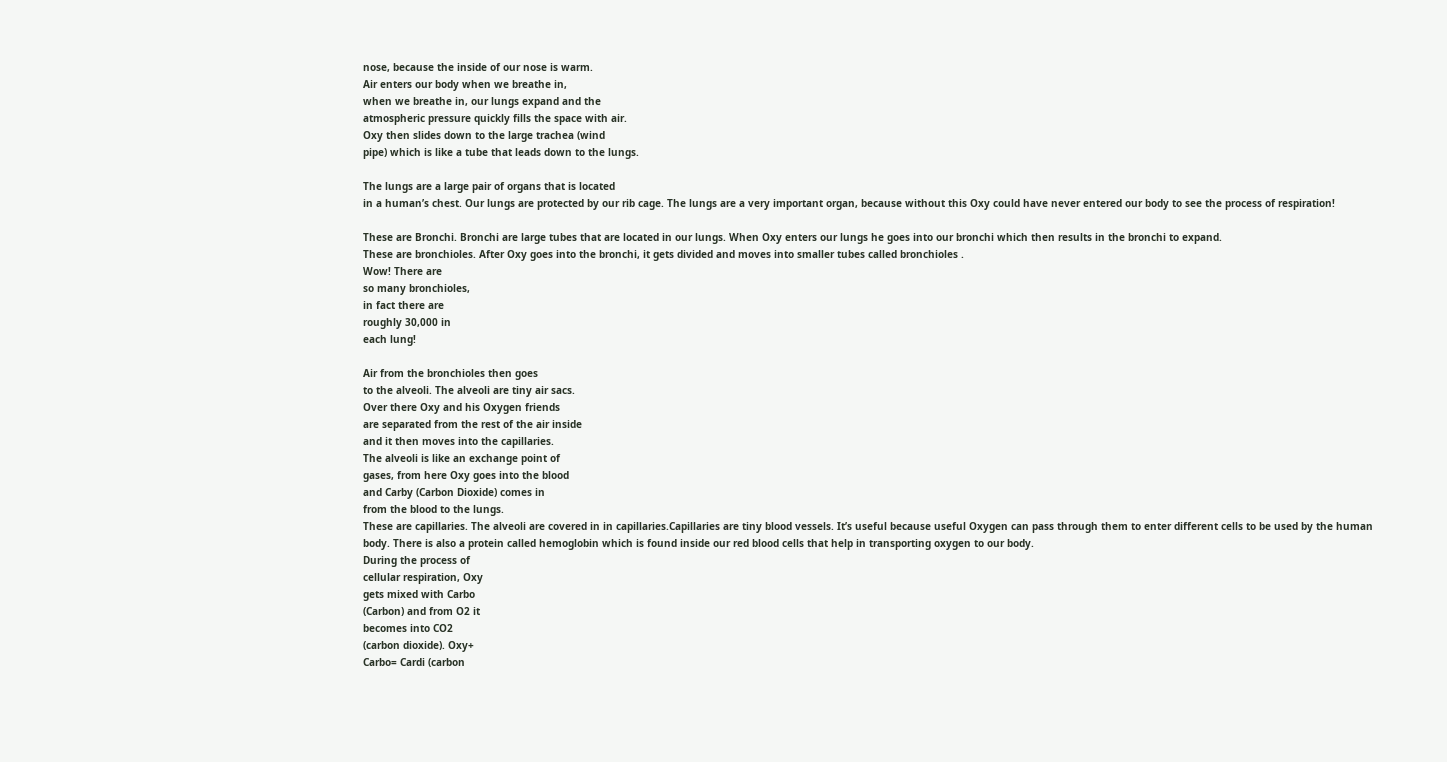nose, because the inside of our nose is warm.
Air enters our body when we breathe in,
when we breathe in, our lungs expand and the
atmospheric pressure quickly fills the space with air.
Oxy then slides down to the large trachea (wind
pipe) which is like a tube that leads down to the lungs.

The lungs are a large pair of organs that is located
in a human’s chest. Our lungs are protected by our rib cage. The lungs are a very important organ, because without this Oxy could have never entered our body to see the process of respiration!

These are Bronchi. Bronchi are large tubes that are located in our lungs. When Oxy enters our lungs he goes into our bronchi which then results in the bronchi to expand.
These are bronchioles. After Oxy goes into the bronchi, it gets divided and moves into smaller tubes called bronchioles .
Wow! There are
so many bronchioles,
in fact there are
roughly 30,000 in
each lung!

Air from the bronchioles then goes
to the alveoli. The alveoli are tiny air sacs.
Over there Oxy and his Oxygen friends
are separated from the rest of the air inside
and it then moves into the capillaries.
The alveoli is like an exchange point of
gases, from here Oxy goes into the blood
and Carby (Carbon Dioxide) comes in
from the blood to the lungs.
These are capillaries. The alveoli are covered in in capillaries.Capillaries are tiny blood vessels. It’s useful because useful Oxygen can pass through them to enter different cells to be used by the human body. There is also a protein called hemoglobin which is found inside our red blood cells that help in transporting oxygen to our body.
During the process of
cellular respiration, Oxy
gets mixed with Carbo
(Carbon) and from O2 it
becomes into CO2
(carbon dioxide). Oxy+
Carbo= Cardi (carbon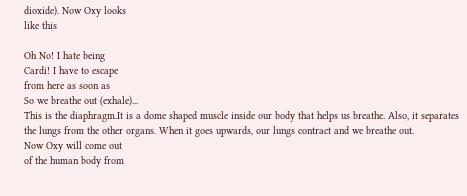dioxide). Now Oxy looks
like this

Oh No! I hate being
Cardi! I have to escape
from here as soon as
So we breathe out (exhale)...
This is the diaphragm.It is a dome shaped muscle inside our body that helps us breathe. Also, it separates the lungs from the other organs. When it goes upwards, our lungs contract and we breathe out.
Now Oxy will come out
of the human body from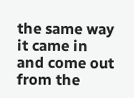the same way it came in
and come out from the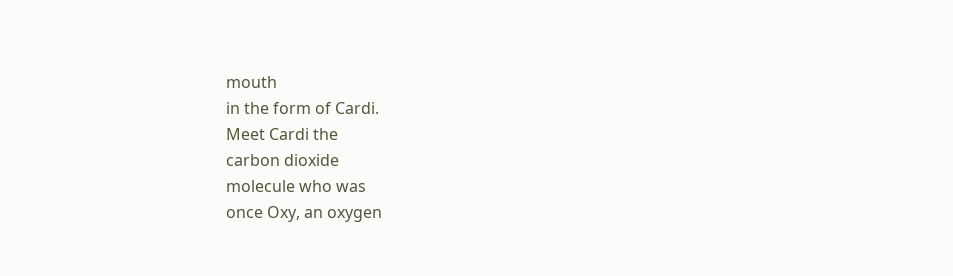mouth
in the form of Cardi.
Meet Cardi the
carbon dioxide
molecule who was
once Oxy, an oxygen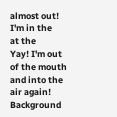almost out!
I'm in the
at the
Yay! I'm out
of the mouth
and into the
air again!
Background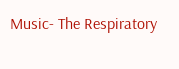Music- The Respiratory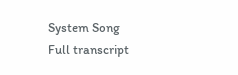System Song
Full transcript